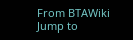From BTAWiki
Jump to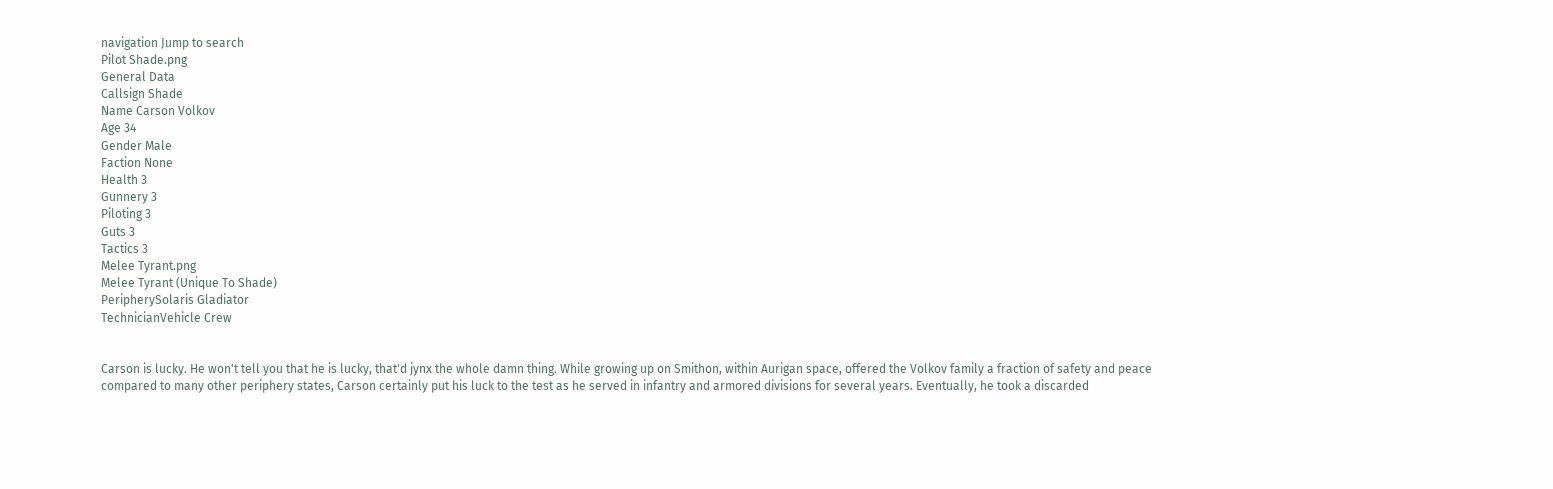navigation Jump to search
Pilot Shade.png
General Data
Callsign Shade
Name Carson Volkov
Age 34
Gender Male
Faction None
Health 3
Gunnery 3
Piloting 3
Guts 3
Tactics 3
Melee Tyrant.png
Melee Tyrant (Unique To Shade)
PeripherySolaris Gladiator
TechnicianVehicle Crew


Carson is lucky. He won't tell you that he is lucky, that'd jynx the whole damn thing. While growing up on Smithon, within Aurigan space, offered the Volkov family a fraction of safety and peace compared to many other periphery states, Carson certainly put his luck to the test as he served in infantry and armored divisions for several years. Eventually, he took a discarded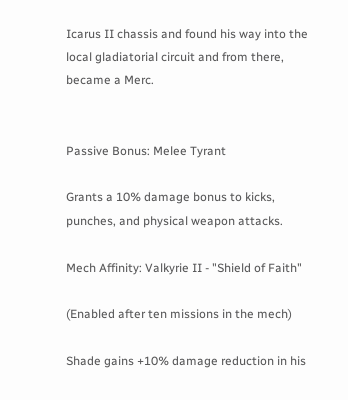Icarus II chassis and found his way into the local gladiatorial circuit and from there, became a Merc.


Passive Bonus: Melee Tyrant

Grants a 10% damage bonus to kicks, punches, and physical weapon attacks.

Mech Affinity: Valkyrie II - "Shield of Faith"

(Enabled after ten missions in the mech)

Shade gains +10% damage reduction in his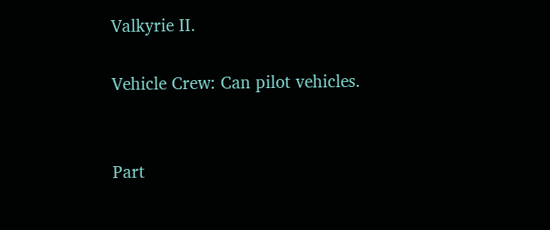Valkyrie II.

Vehicle Crew: Can pilot vehicles.


Part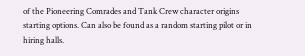of the Pioneering Comrades and Tank Crew character origins starting options. Can also be found as a random starting pilot or in hiring halls.